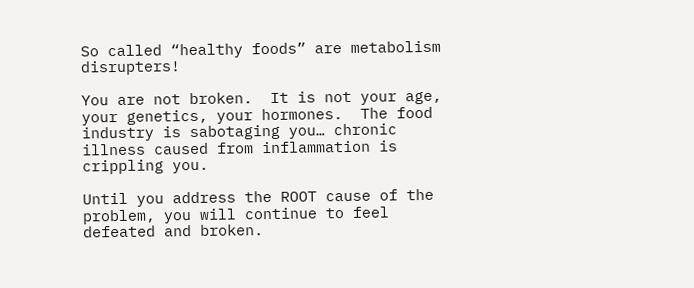So called “healthy foods” are metabolism disrupters!

You are not broken.  It is not your age, your genetics, your hormones.  The food industry is sabotaging you… chronic illness caused from inflammation is crippling you.

Until you address the ROOT cause of the problem, you will continue to feel defeated and broken.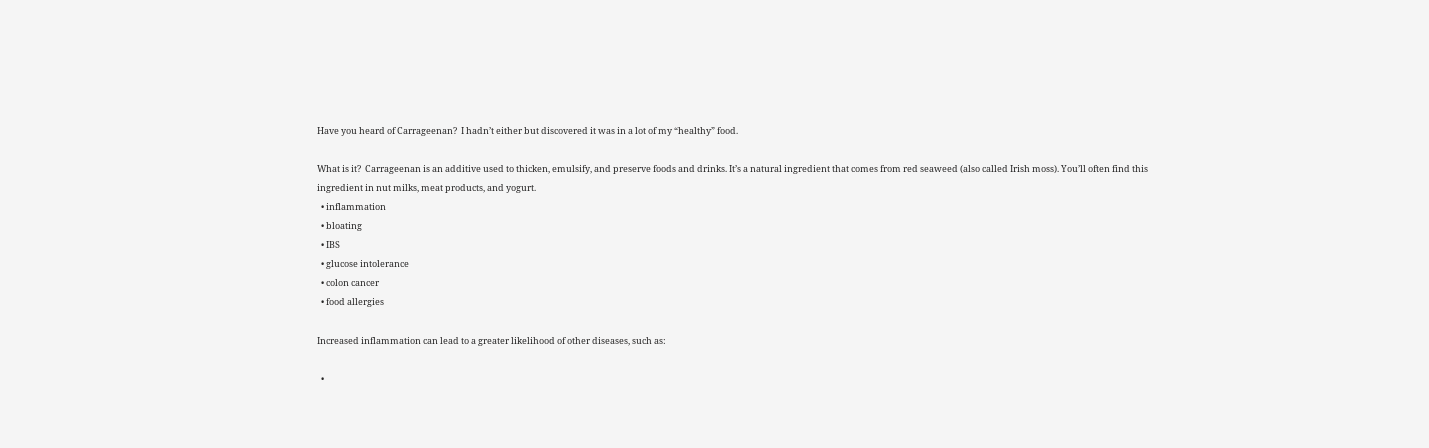Have you heard of Carrageenan?  I hadn’t either but discovered it was in a lot of my “healthy” food.

What is it?  Carrageenan is an additive used to thicken, emulsify, and preserve foods and drinks. It’s a natural ingredient that comes from red seaweed (also called Irish moss). You’ll often find this ingredient in nut milks, meat products, and yogurt.
  • inflammation
  • bloating
  • IBS
  • glucose intolerance
  • colon cancer
  • food allergies

Increased inflammation can lead to a greater likelihood of other diseases, such as:

  •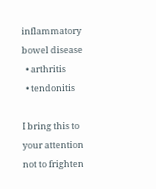inflammatory bowel disease
  • arthritis
  • tendonitis

I bring this to your attention not to frighten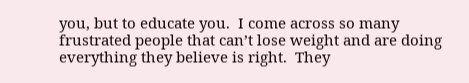you, but to educate you.  I come across so many frustrated people that can’t lose weight and are doing everything they believe is right.  They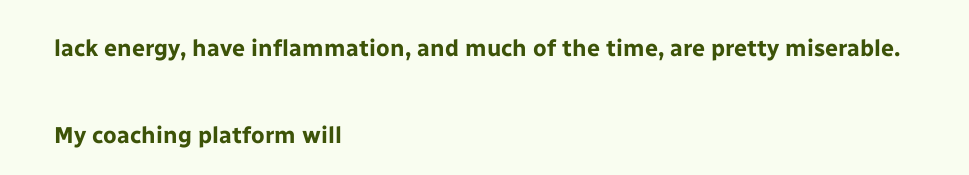lack energy, have inflammation, and much of the time, are pretty miserable.

My coaching platform will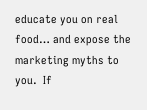educate you on real food… and expose the marketing myths to you.  If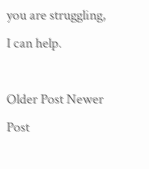you are struggling, I can help.

Older Post Newer Post